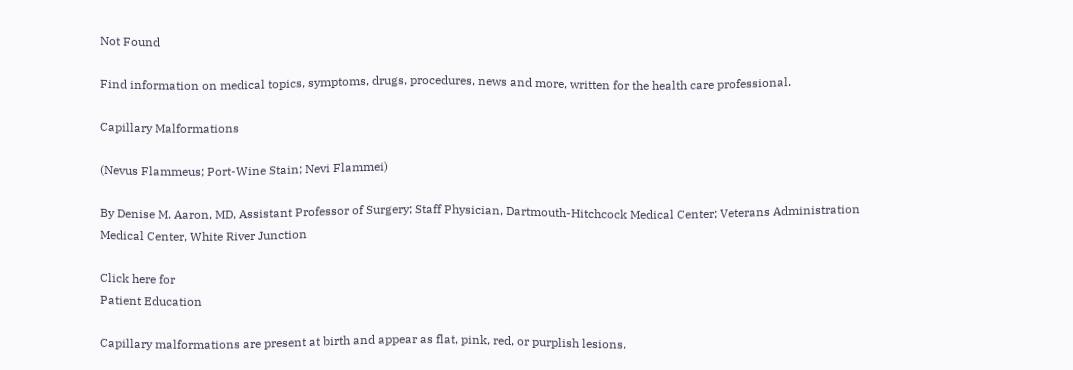Not Found

Find information on medical topics, symptoms, drugs, procedures, news and more, written for the health care professional.

Capillary Malformations

(Nevus Flammeus; Port-Wine Stain; Nevi Flammei)

By Denise M. Aaron, MD, Assistant Professor of Surgery; Staff Physician, Dartmouth-Hitchcock Medical Center; Veterans Administration Medical Center, White River Junction

Click here for
Patient Education

Capillary malformations are present at birth and appear as flat, pink, red, or purplish lesions.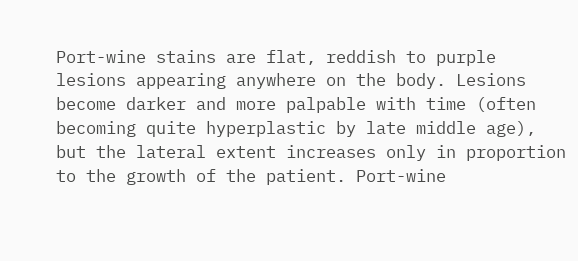Port-wine stains are flat, reddish to purple lesions appearing anywhere on the body. Lesions become darker and more palpable with time (often becoming quite hyperplastic by late middle age), but the lateral extent increases only in proportion to the growth of the patient. Port-wine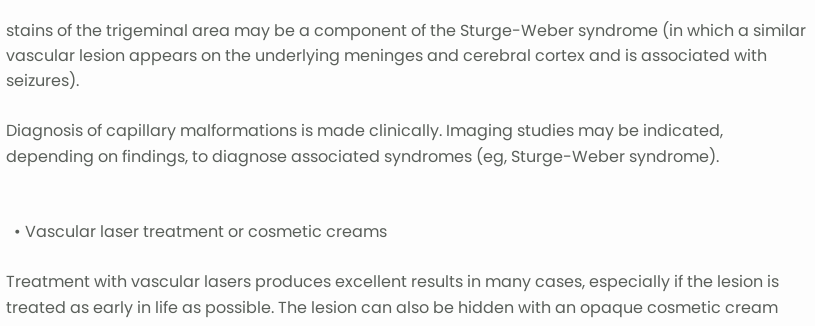stains of the trigeminal area may be a component of the Sturge-Weber syndrome (in which a similar vascular lesion appears on the underlying meninges and cerebral cortex and is associated with seizures).

Diagnosis of capillary malformations is made clinically. Imaging studies may be indicated, depending on findings, to diagnose associated syndromes (eg, Sturge-Weber syndrome).


  • Vascular laser treatment or cosmetic creams

Treatment with vascular lasers produces excellent results in many cases, especially if the lesion is treated as early in life as possible. The lesion can also be hidden with an opaque cosmetic cream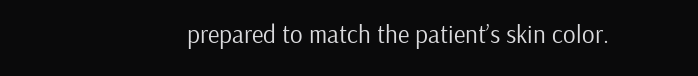prepared to match the patient’s skin color.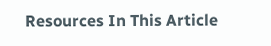Resources In This Article